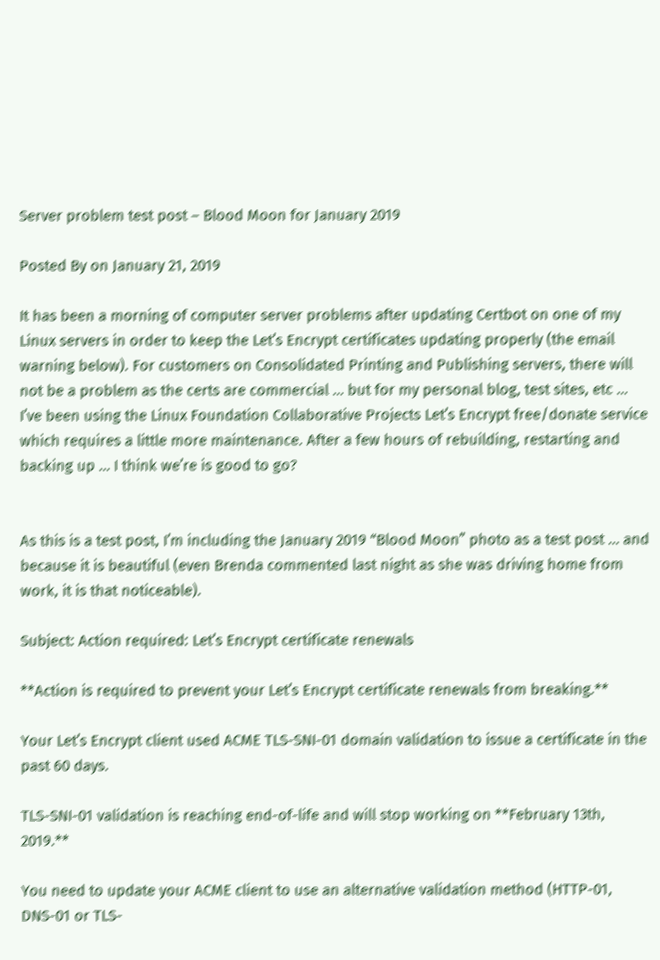Server problem test post – Blood Moon for January 2019

Posted By on January 21, 2019

It has been a morning of computer server problems after updating Certbot on one of my Linux servers in order to keep the Let’s Encrypt certificates updating properly (the email warning below). For customers on Consolidated Printing and Publishing servers, there will not be a problem as the certs are commercial … but for my personal blog, test sites, etc … I’ve been using the Linux Foundation Collaborative Projects Let’s Encrypt free/donate service which requires a little more maintenance. After a few hours of rebuilding, restarting and backing up … I think we’re is good to go?


As this is a test post, I’m including the January 2019 “Blood Moon” photo as a test post … and because it is beautiful (even Brenda commented last night as she was driving home from work, it is that noticeable).

Subject: Action required: Let’s Encrypt certificate renewals

**Action is required to prevent your Let’s Encrypt certificate renewals from breaking.**

Your Let’s Encrypt client used ACME TLS-SNI-01 domain validation to issue a certificate in the past 60 days.

TLS-SNI-01 validation is reaching end-of-life and will stop working on **February 13th, 2019.**

You need to update your ACME client to use an alternative validation method (HTTP-01, DNS-01 or TLS-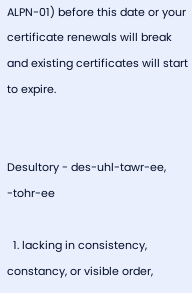ALPN-01) before this date or your certificate renewals will break and existing certificates will start to expire.


Desultory - des-uhl-tawr-ee, -tohr-ee

  1. lacking in consistency, constancy, or visible order,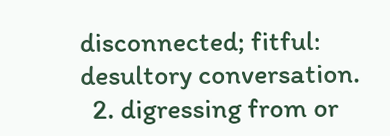disconnected; fitful: desultory conversation.
  2. digressing from or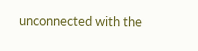unconnected with the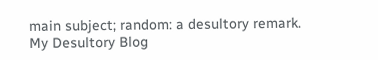main subject; random: a desultory remark.
My Desultory Blog